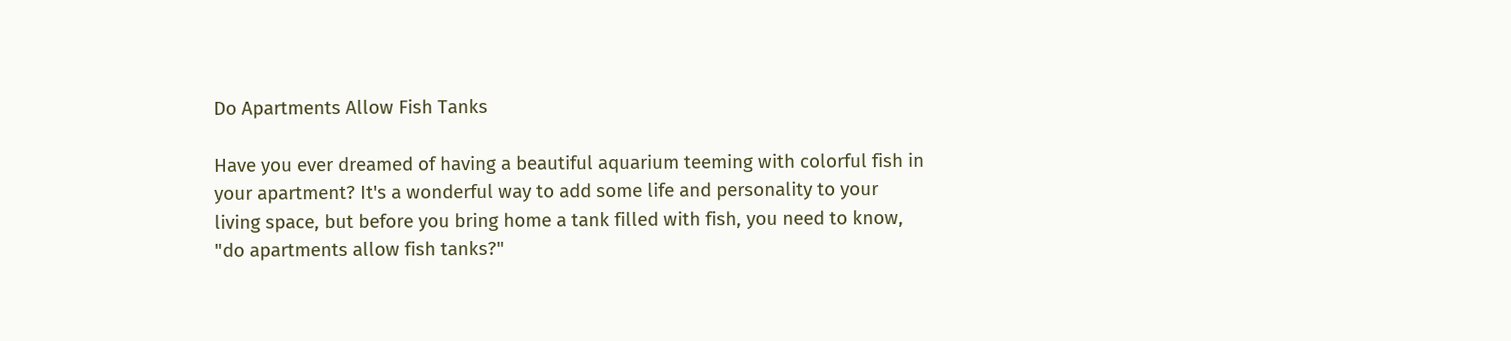Do Apartments Allow Fish Tanks

Have you ever dreamed of having a beautiful aquarium teeming with colorful fish in your apartment? It's a wonderful way to add some life and personality to your living space, but before you bring home a tank filled with fish, you need to know, "do apartments allow fish tanks?"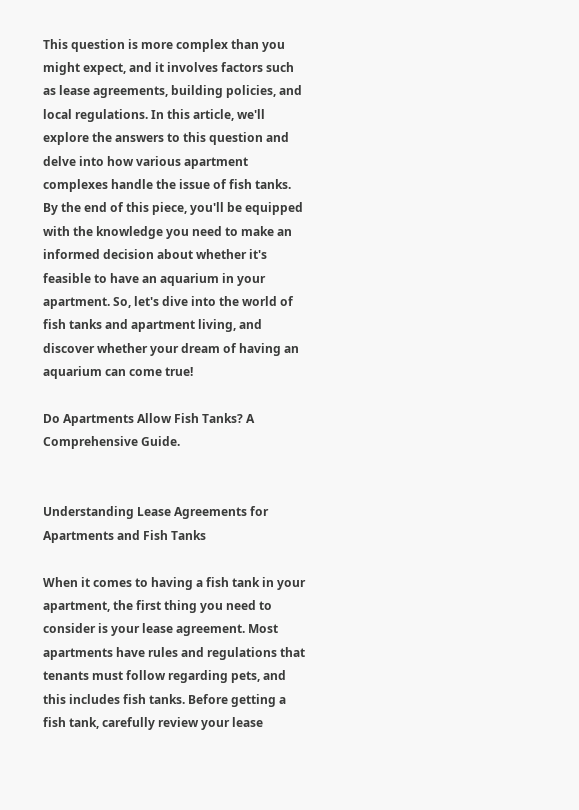This question is more complex than you might expect, and it involves factors such as lease agreements, building policies, and local regulations. In this article, we'll explore the answers to this question and delve into how various apartment complexes handle the issue of fish tanks. By the end of this piece, you'll be equipped with the knowledge you need to make an informed decision about whether it's feasible to have an aquarium in your apartment. So, let's dive into the world of fish tanks and apartment living, and discover whether your dream of having an aquarium can come true!

Do Apartments Allow Fish Tanks? A Comprehensive Guide.


Understanding Lease Agreements for Apartments and Fish Tanks

When it comes to having a fish tank in your apartment, the first thing you need to consider is your lease agreement. Most apartments have rules and regulations that tenants must follow regarding pets, and this includes fish tanks. Before getting a fish tank, carefully review your lease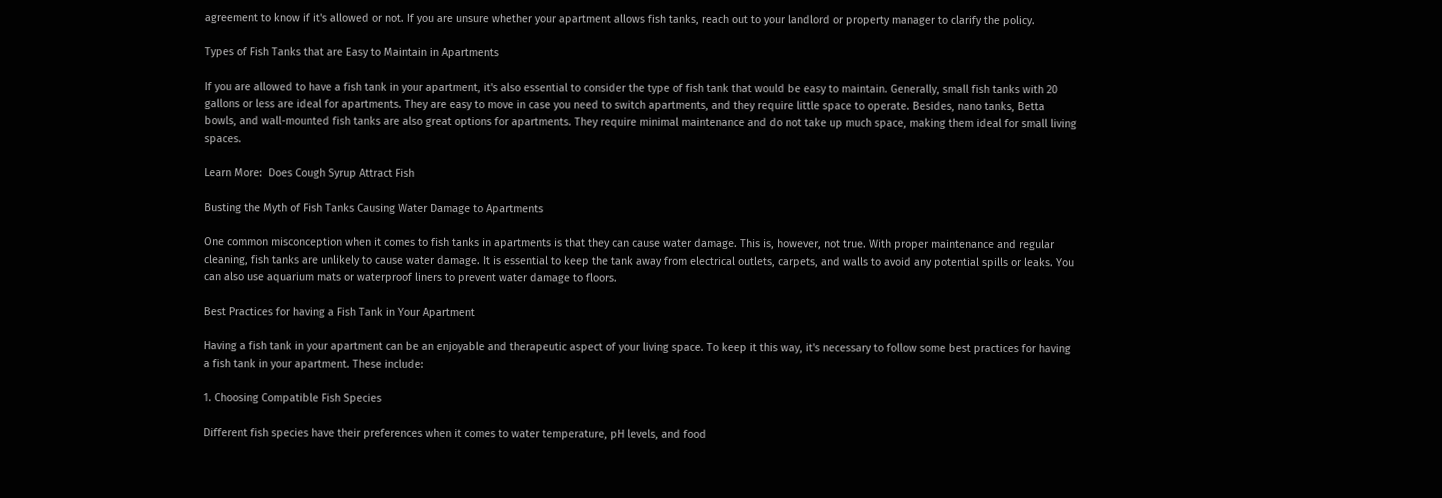agreement to know if it's allowed or not. If you are unsure whether your apartment allows fish tanks, reach out to your landlord or property manager to clarify the policy.

Types of Fish Tanks that are Easy to Maintain in Apartments

If you are allowed to have a fish tank in your apartment, it's also essential to consider the type of fish tank that would be easy to maintain. Generally, small fish tanks with 20 gallons or less are ideal for apartments. They are easy to move in case you need to switch apartments, and they require little space to operate. Besides, nano tanks, Betta bowls, and wall-mounted fish tanks are also great options for apartments. They require minimal maintenance and do not take up much space, making them ideal for small living spaces.

Learn More:  Does Cough Syrup Attract Fish

Busting the Myth of Fish Tanks Causing Water Damage to Apartments

One common misconception when it comes to fish tanks in apartments is that they can cause water damage. This is, however, not true. With proper maintenance and regular cleaning, fish tanks are unlikely to cause water damage. It is essential to keep the tank away from electrical outlets, carpets, and walls to avoid any potential spills or leaks. You can also use aquarium mats or waterproof liners to prevent water damage to floors.

Best Practices for having a Fish Tank in Your Apartment

Having a fish tank in your apartment can be an enjoyable and therapeutic aspect of your living space. To keep it this way, it's necessary to follow some best practices for having a fish tank in your apartment. These include:

1. Choosing Compatible Fish Species

Different fish species have their preferences when it comes to water temperature, pH levels, and food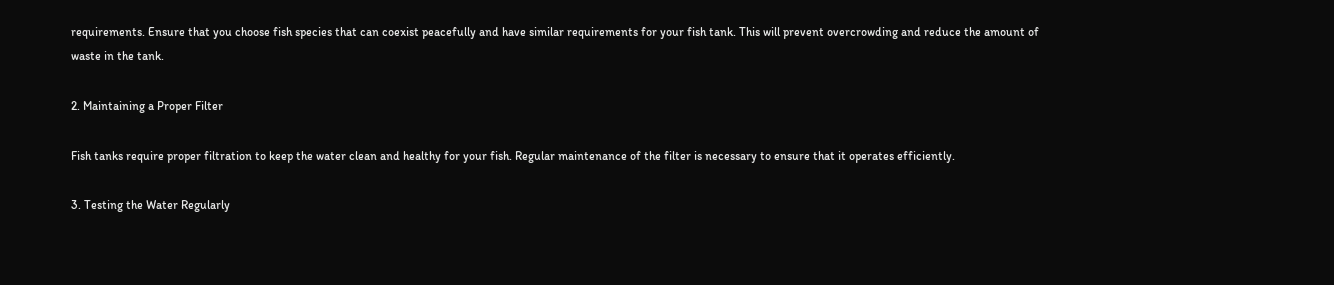requirements. Ensure that you choose fish species that can coexist peacefully and have similar requirements for your fish tank. This will prevent overcrowding and reduce the amount of waste in the tank.

2. Maintaining a Proper Filter

Fish tanks require proper filtration to keep the water clean and healthy for your fish. Regular maintenance of the filter is necessary to ensure that it operates efficiently.

3. Testing the Water Regularly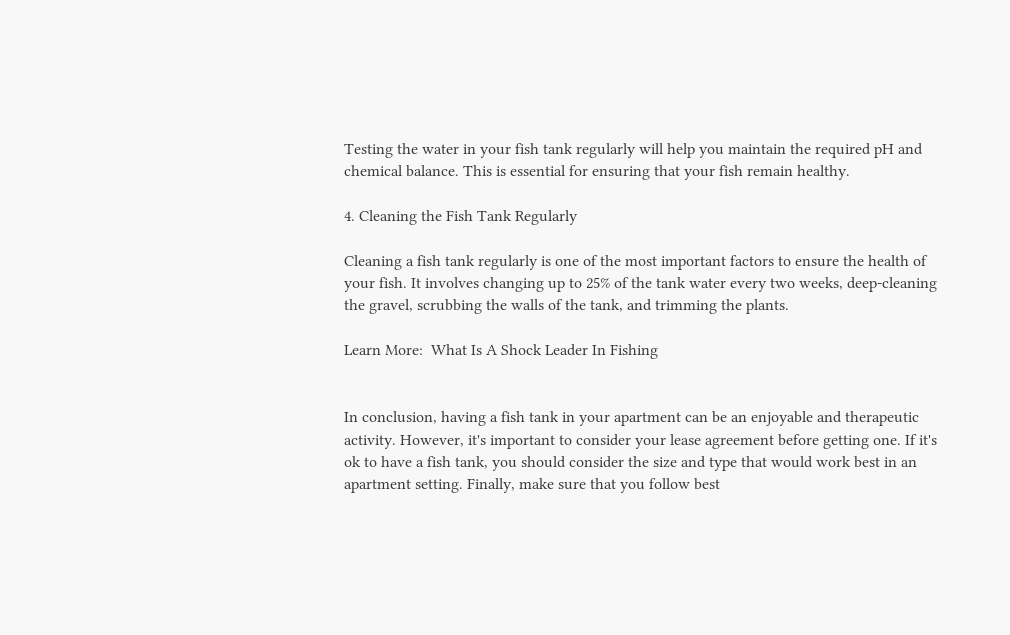Testing the water in your fish tank regularly will help you maintain the required pH and chemical balance. This is essential for ensuring that your fish remain healthy.

4. Cleaning the Fish Tank Regularly

Cleaning a fish tank regularly is one of the most important factors to ensure the health of your fish. It involves changing up to 25% of the tank water every two weeks, deep-cleaning the gravel, scrubbing the walls of the tank, and trimming the plants.

Learn More:  What Is A Shock Leader In Fishing


In conclusion, having a fish tank in your apartment can be an enjoyable and therapeutic activity. However, it's important to consider your lease agreement before getting one. If it's ok to have a fish tank, you should consider the size and type that would work best in an apartment setting. Finally, make sure that you follow best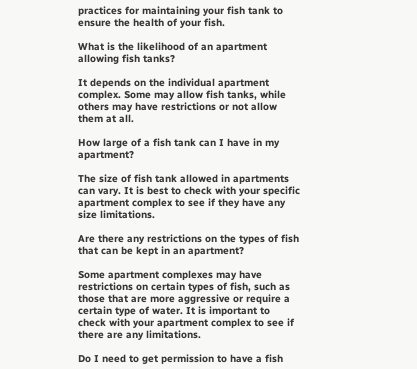practices for maintaining your fish tank to ensure the health of your fish.

What is the likelihood of an apartment allowing fish tanks?

It depends on the individual apartment complex. Some may allow fish tanks, while others may have restrictions or not allow them at all.

How large of a fish tank can I have in my apartment?

The size of fish tank allowed in apartments can vary. It is best to check with your specific apartment complex to see if they have any size limitations.

Are there any restrictions on the types of fish that can be kept in an apartment?

Some apartment complexes may have restrictions on certain types of fish, such as those that are more aggressive or require a certain type of water. It is important to check with your apartment complex to see if there are any limitations.

Do I need to get permission to have a fish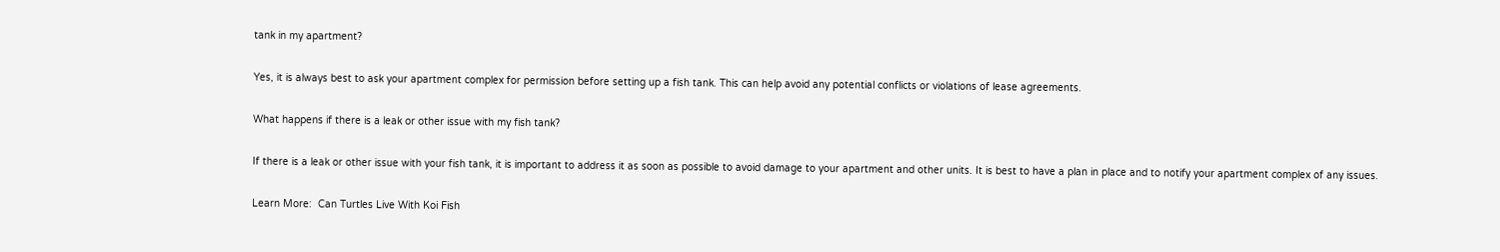tank in my apartment?

Yes, it is always best to ask your apartment complex for permission before setting up a fish tank. This can help avoid any potential conflicts or violations of lease agreements.

What happens if there is a leak or other issue with my fish tank?

If there is a leak or other issue with your fish tank, it is important to address it as soon as possible to avoid damage to your apartment and other units. It is best to have a plan in place and to notify your apartment complex of any issues.

Learn More:  Can Turtles Live With Koi Fish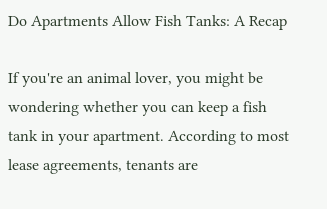Do Apartments Allow Fish Tanks: A Recap

If you're an animal lover, you might be wondering whether you can keep a fish tank in your apartment. According to most lease agreements, tenants are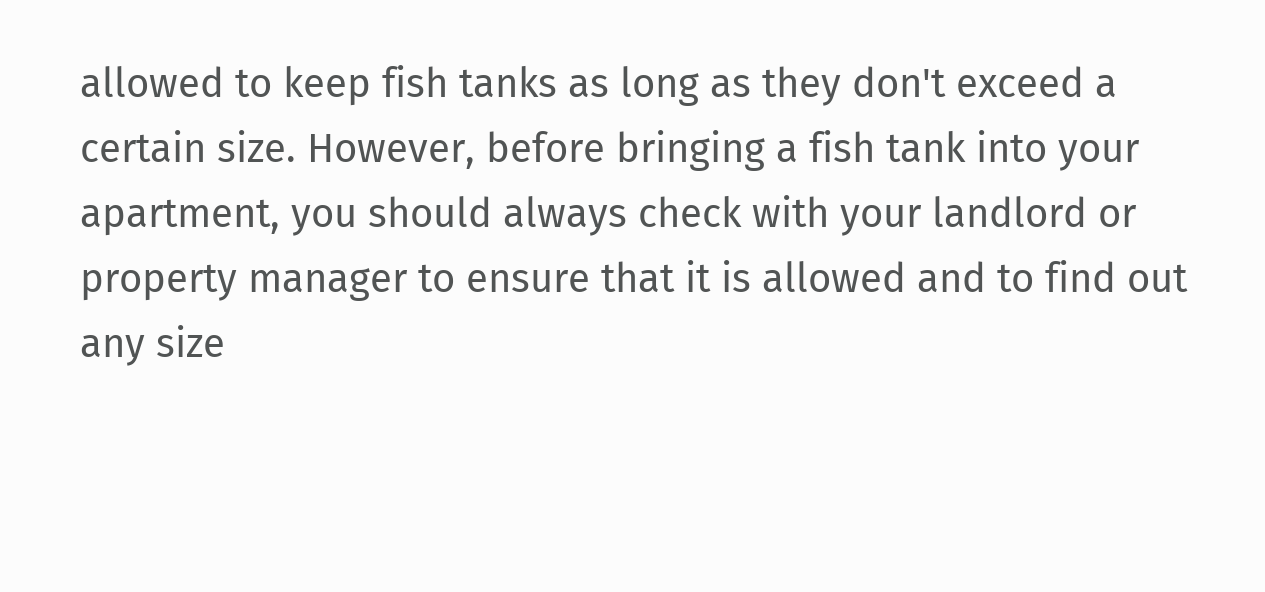allowed to keep fish tanks as long as they don't exceed a certain size. However, before bringing a fish tank into your apartment, you should always check with your landlord or property manager to ensure that it is allowed and to find out any size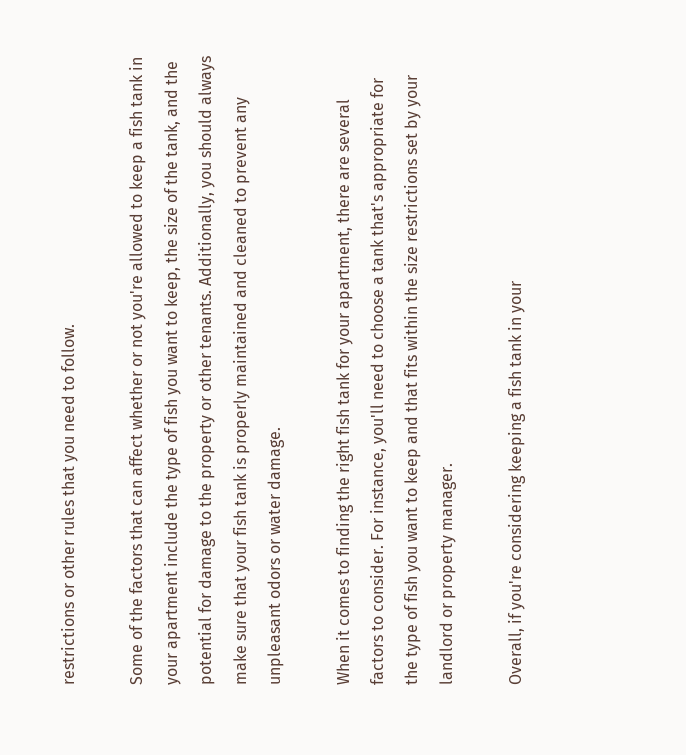restrictions or other rules that you need to follow.

Some of the factors that can affect whether or not you're allowed to keep a fish tank in your apartment include the type of fish you want to keep, the size of the tank, and the potential for damage to the property or other tenants. Additionally, you should always make sure that your fish tank is properly maintained and cleaned to prevent any unpleasant odors or water damage.

When it comes to finding the right fish tank for your apartment, there are several factors to consider. For instance, you'll need to choose a tank that's appropriate for the type of fish you want to keep and that fits within the size restrictions set by your landlord or property manager.

Overall, if you're considering keeping a fish tank in your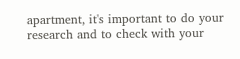apartment, it's important to do your research and to check with your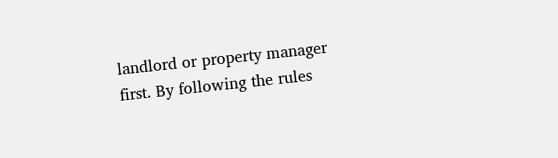landlord or property manager first. By following the rules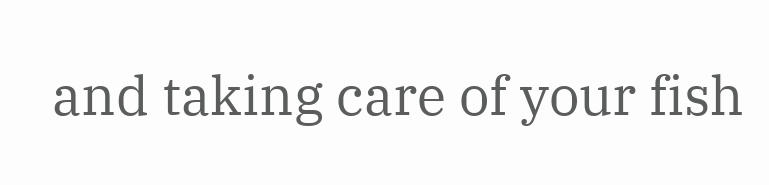and taking care of your fish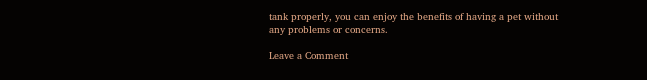tank properly, you can enjoy the benefits of having a pet without any problems or concerns.

Leave a Comment